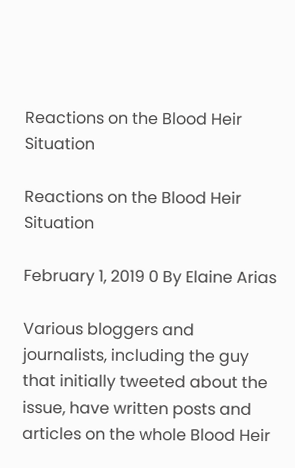Reactions on the Blood Heir Situation

Reactions on the Blood Heir Situation

February 1, 2019 0 By Elaine Arias

Various bloggers and journalists, including the guy that initially tweeted about the issue, have written posts and articles on the whole Blood Heir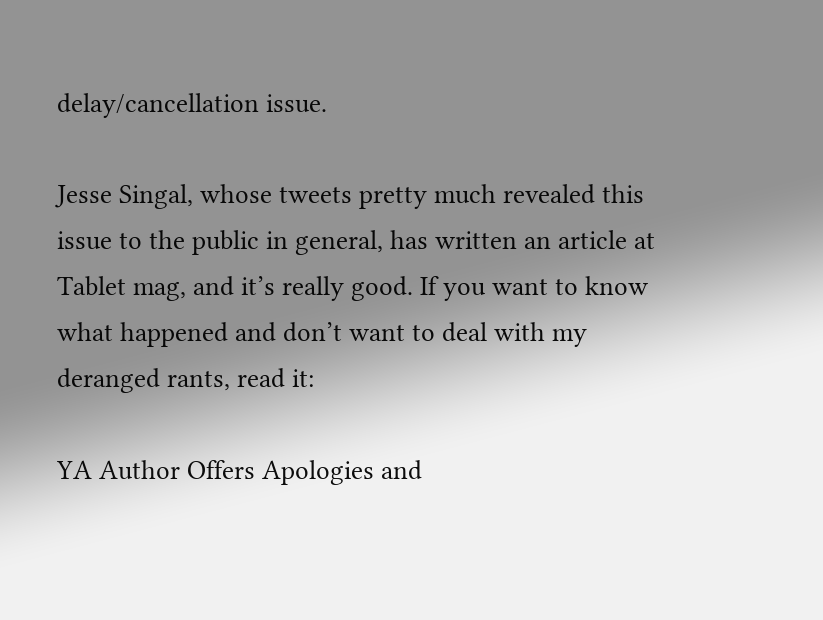delay/cancellation issue.

Jesse Singal, whose tweets pretty much revealed this issue to the public in general, has written an article at Tablet mag, and it’s really good. If you want to know what happened and don’t want to deal with my deranged rants, read it:

YA Author Offers Apologies and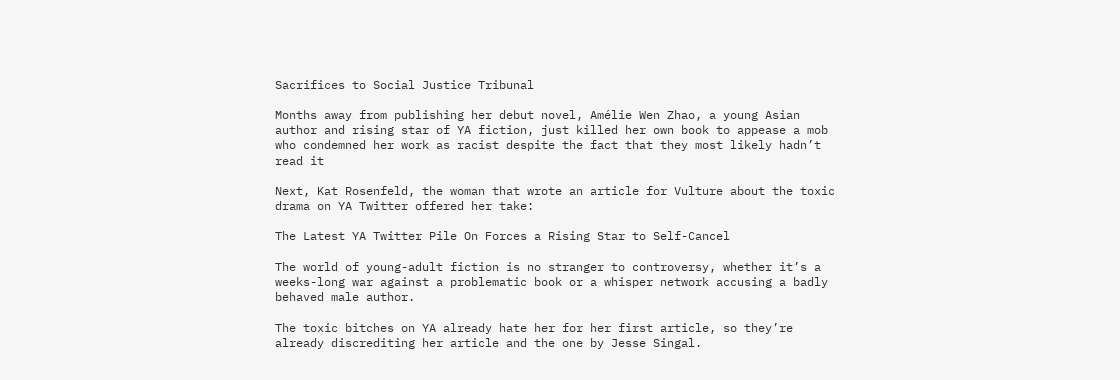Sacrifices to Social Justice Tribunal

Months away from publishing her debut novel, Amélie Wen Zhao, a young Asian author and rising star of YA fiction, just killed her own book to appease a mob who condemned her work as racist despite the fact that they most likely hadn’t read it

Next, Kat Rosenfeld, the woman that wrote an article for Vulture about the toxic drama on YA Twitter offered her take:

The Latest YA Twitter Pile On Forces a Rising Star to Self-Cancel

The world of young-adult fiction is no stranger to controversy, whether it’s a weeks-long war against a problematic book or a whisper network accusing a badly behaved male author.

The toxic bitches on YA already hate her for her first article, so they’re already discrediting her article and the one by Jesse Singal.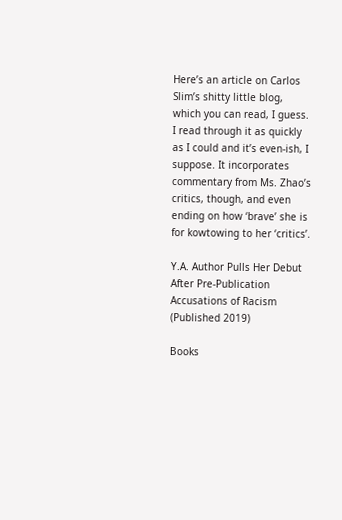Here’s an article on Carlos Slim’s shitty little blog, which you can read, I guess. I read through it as quickly as I could and it’s even-ish, I suppose. It incorporates commentary from Ms. Zhao’s critics, though, and even ending on how ‘brave’ she is for kowtowing to her ‘critics’.

Y.A. Author Pulls Her Debut After Pre-Publication Accusations of Racism (Published 2019)

Books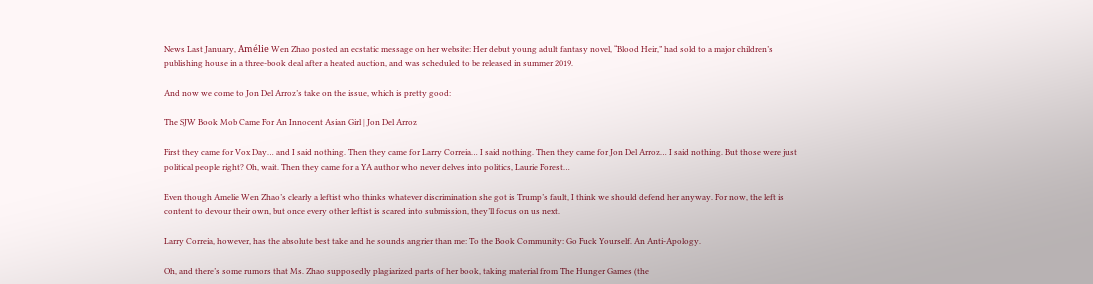News Last January, Amélie Wen Zhao posted an ecstatic message on her website: Her debut young adult fantasy novel, “Blood Heir,” had sold to a major children’s publishing house in a three-book deal after a heated auction, and was scheduled to be released in summer 2019.

And now we come to Jon Del Arroz’s take on the issue, which is pretty good:

The SJW Book Mob Came For An Innocent Asian Girl | Jon Del Arroz

First they came for Vox Day… and I said nothing. Then they came for Larry Correia… I said nothing. Then they came for Jon Del Arroz… I said nothing. But those were just political people right? Oh, wait. Then they came for a YA author who never delves into politics, Laurie Forest…

Even though Amelie Wen Zhao’s clearly a leftist who thinks whatever discrimination she got is Trump’s fault, I think we should defend her anyway. For now, the left is content to devour their own, but once every other leftist is scared into submission, they’ll focus on us next.

Larry Correia, however, has the absolute best take and he sounds angrier than me: To the Book Community: Go Fuck Yourself. An Anti-Apology.

Oh, and there’s some rumors that Ms. Zhao supposedly plagiarized parts of her book, taking material from The Hunger Games (the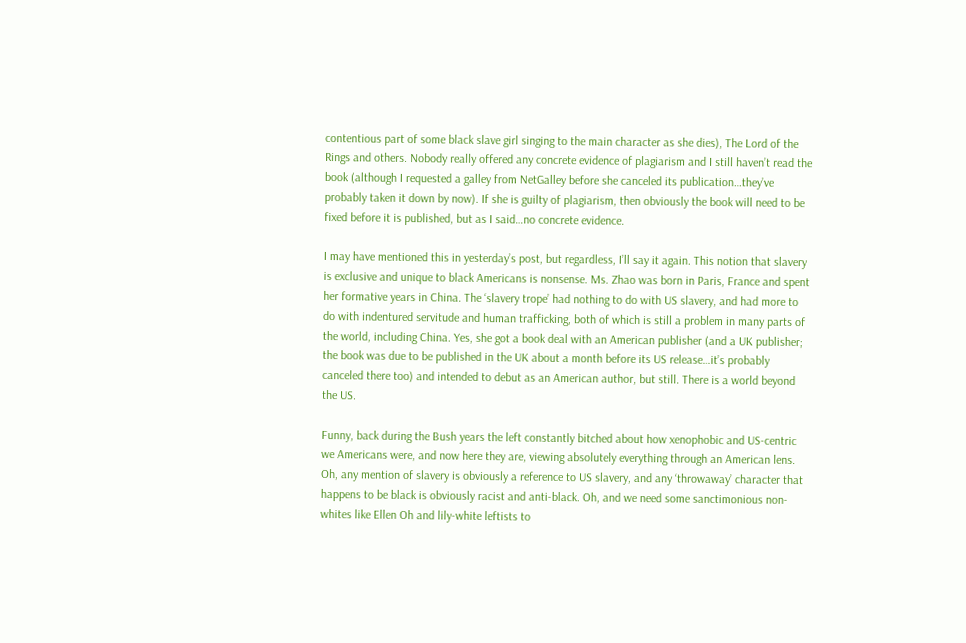contentious part of some black slave girl singing to the main character as she dies), The Lord of the Rings and others. Nobody really offered any concrete evidence of plagiarism and I still haven’t read the book (although I requested a galley from NetGalley before she canceled its publication…they’ve probably taken it down by now). If she is guilty of plagiarism, then obviously the book will need to be fixed before it is published, but as I said…no concrete evidence.

I may have mentioned this in yesterday’s post, but regardless, I’ll say it again. This notion that slavery is exclusive and unique to black Americans is nonsense. Ms. Zhao was born in Paris, France and spent her formative years in China. The ‘slavery trope’ had nothing to do with US slavery, and had more to do with indentured servitude and human trafficking, both of which is still a problem in many parts of the world, including China. Yes, she got a book deal with an American publisher (and a UK publisher; the book was due to be published in the UK about a month before its US release…it’s probably canceled there too) and intended to debut as an American author, but still. There is a world beyond the US.

Funny, back during the Bush years the left constantly bitched about how xenophobic and US-centric we Americans were, and now here they are, viewing absolutely everything through an American lens. Oh, any mention of slavery is obviously a reference to US slavery, and any ‘throwaway’ character that happens to be black is obviously racist and anti-black. Oh, and we need some sanctimonious non-whites like Ellen Oh and lily-white leftists to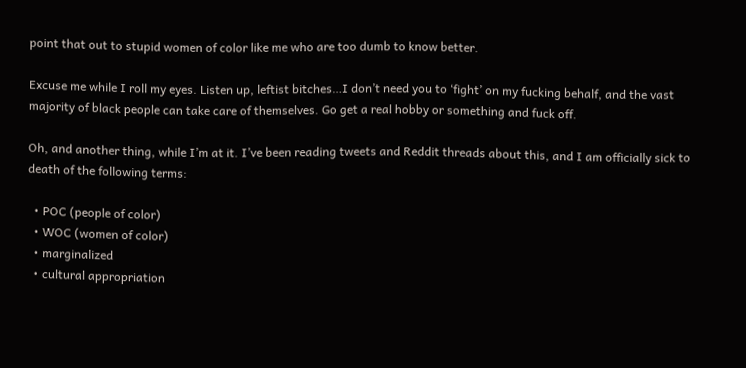point that out to stupid women of color like me who are too dumb to know better.

Excuse me while I roll my eyes. Listen up, leftist bitches…I don’t need you to ‘fight’ on my fucking behalf, and the vast majority of black people can take care of themselves. Go get a real hobby or something and fuck off.

Oh, and another thing, while I’m at it. I’ve been reading tweets and Reddit threads about this, and I am officially sick to death of the following terms:

  • POC (people of color)
  • WOC (women of color)
  • marginalized
  • cultural appropriation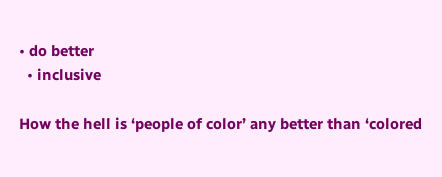• do better
  • inclusive

How the hell is ‘people of color’ any better than ‘colored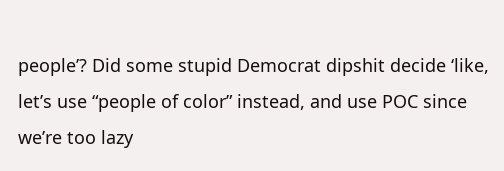people’? Did some stupid Democrat dipshit decide ‘like, let’s use “people of color” instead, and use POC since we’re too lazy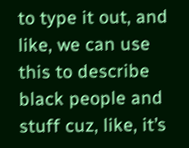to type it out, and like, we can use this to describe black people and stuff cuz, like, it’s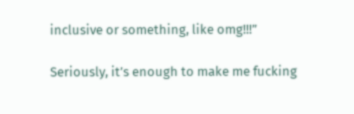inclusive or something, like omg!!!”

Seriously, it’s enough to make me fucking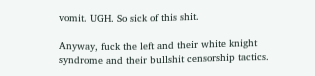vomit. UGH. So sick of this shit.

Anyway, fuck the left and their white knight syndrome and their bullshit censorship tactics.